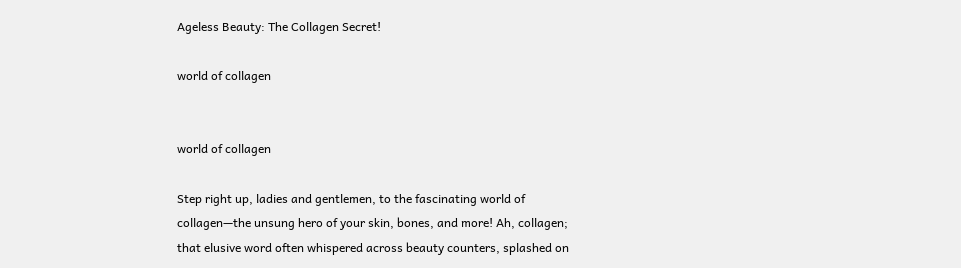Ageless Beauty: The Collagen Secret!

world of collagen


world of collagen

Step right up, ladies and gentlemen, to the fascinating world of collagen—the unsung hero of your skin, bones, and more! Ah, collagen; that elusive word often whispered across beauty counters, splashed on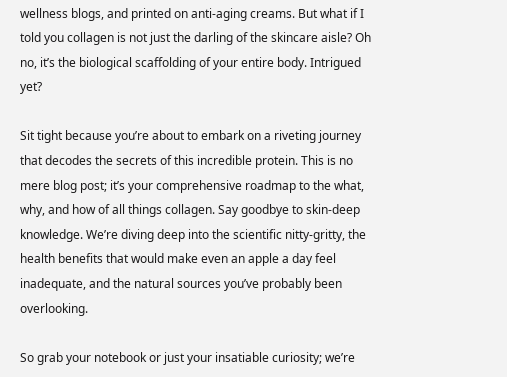wellness blogs, and printed on anti-aging creams. But what if I told you collagen is not just the darling of the skincare aisle? Oh no, it’s the biological scaffolding of your entire body. Intrigued yet?

Sit tight because you’re about to embark on a riveting journey that decodes the secrets of this incredible protein. This is no mere blog post; it’s your comprehensive roadmap to the what, why, and how of all things collagen. Say goodbye to skin-deep knowledge. We’re diving deep into the scientific nitty-gritty, the health benefits that would make even an apple a day feel inadequate, and the natural sources you’ve probably been overlooking.

So grab your notebook or just your insatiable curiosity; we’re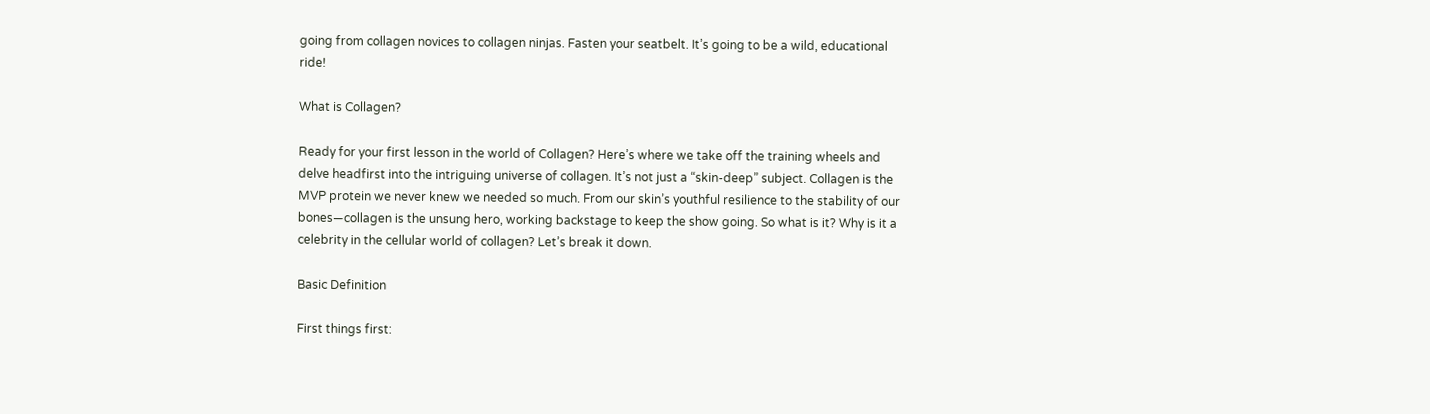going from collagen novices to collagen ninjas. Fasten your seatbelt. It’s going to be a wild, educational ride!

What is Collagen?

Ready for your first lesson in the world of Collagen? Here’s where we take off the training wheels and delve headfirst into the intriguing universe of collagen. It’s not just a “skin-deep” subject. Collagen is the MVP protein we never knew we needed so much. From our skin’s youthful resilience to the stability of our bones—collagen is the unsung hero, working backstage to keep the show going. So what is it? Why is it a celebrity in the cellular world of collagen? Let’s break it down.

Basic Definition

First things first: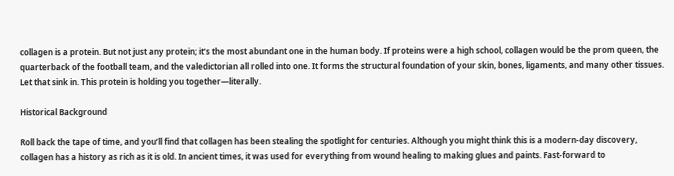collagen is a protein. But not just any protein; it’s the most abundant one in the human body. If proteins were a high school, collagen would be the prom queen, the quarterback of the football team, and the valedictorian all rolled into one. It forms the structural foundation of your skin, bones, ligaments, and many other tissues. Let that sink in. This protein is holding you together—literally.

Historical Background

Roll back the tape of time, and you’ll find that collagen has been stealing the spotlight for centuries. Although you might think this is a modern-day discovery, collagen has a history as rich as it is old. In ancient times, it was used for everything from wound healing to making glues and paints. Fast-forward to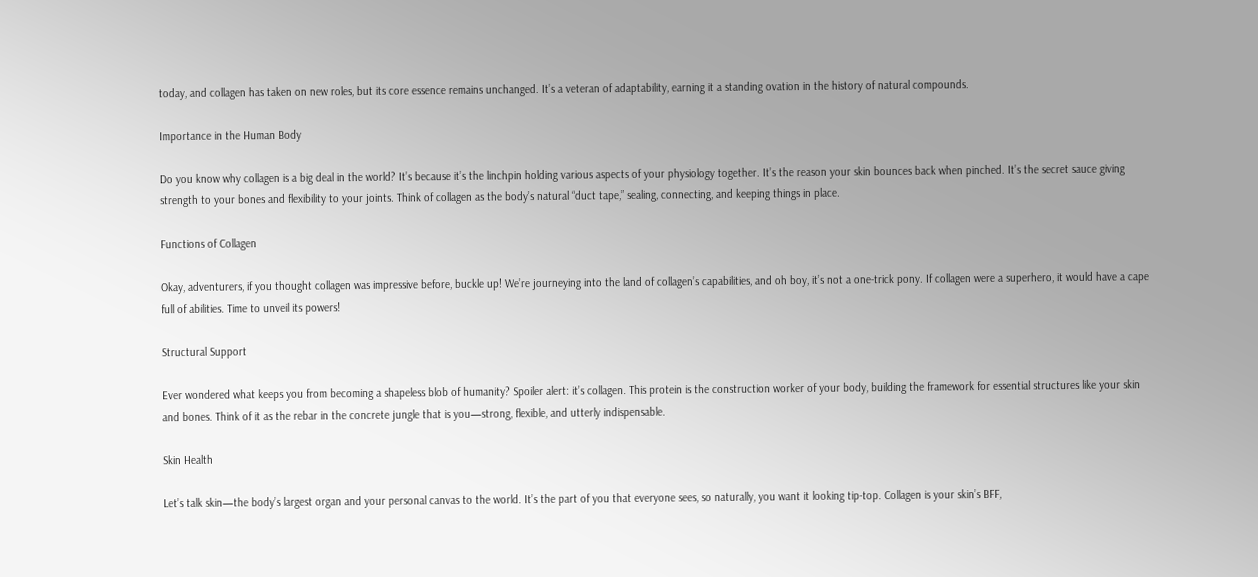today, and collagen has taken on new roles, but its core essence remains unchanged. It’s a veteran of adaptability, earning it a standing ovation in the history of natural compounds.

Importance in the Human Body

Do you know why collagen is a big deal in the world? It’s because it’s the linchpin holding various aspects of your physiology together. It’s the reason your skin bounces back when pinched. It’s the secret sauce giving strength to your bones and flexibility to your joints. Think of collagen as the body’s natural “duct tape,” sealing, connecting, and keeping things in place.

Functions of Collagen

Okay, adventurers, if you thought collagen was impressive before, buckle up! We’re journeying into the land of collagen’s capabilities, and oh boy, it’s not a one-trick pony. If collagen were a superhero, it would have a cape full of abilities. Time to unveil its powers!

Structural Support

Ever wondered what keeps you from becoming a shapeless blob of humanity? Spoiler alert: it’s collagen. This protein is the construction worker of your body, building the framework for essential structures like your skin and bones. Think of it as the rebar in the concrete jungle that is you—strong, flexible, and utterly indispensable.

Skin Health

Let’s talk skin—the body’s largest organ and your personal canvas to the world. It’s the part of you that everyone sees, so naturally, you want it looking tip-top. Collagen is your skin’s BFF,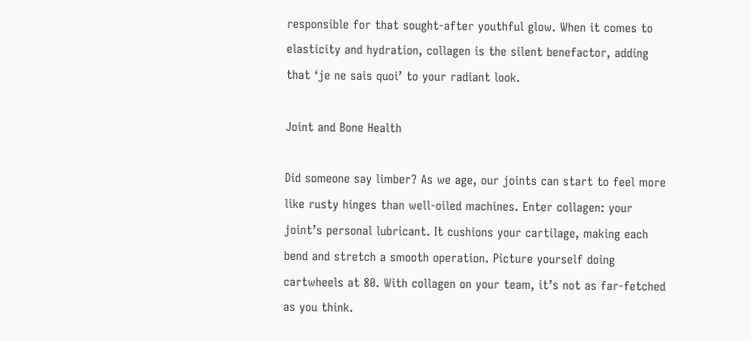responsible for that sought-after youthful glow. When it comes to elasticity and hydration, collagen is the silent benefactor, adding that ‘je ne sais quoi’ to your radiant look.

Joint and Bone Health

Did someone say limber? As we age, our joints can start to feel more like rusty hinges than well-oiled machines. Enter collagen: your joint’s personal lubricant. It cushions your cartilage, making each bend and stretch a smooth operation. Picture yourself doing cartwheels at 80. With collagen on your team, it’s not as far-fetched as you think.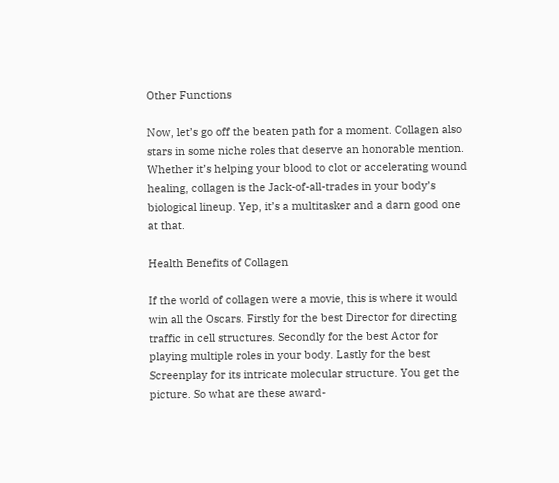Other Functions

Now, let’s go off the beaten path for a moment. Collagen also stars in some niche roles that deserve an honorable mention. Whether it’s helping your blood to clot or accelerating wound healing, collagen is the Jack-of-all-trades in your body’s biological lineup. Yep, it’s a multitasker and a darn good one at that.

Health Benefits of Collagen

If the world of collagen were a movie, this is where it would win all the Oscars. Firstly for the best Director for directing traffic in cell structures. Secondly for the best Actor for playing multiple roles in your body. Lastly for the best Screenplay for its intricate molecular structure. You get the picture. So what are these award-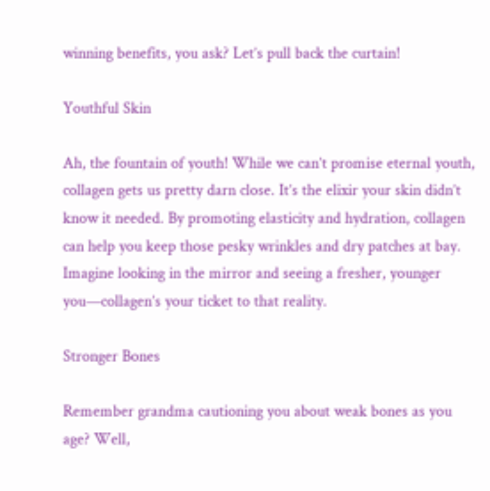winning benefits, you ask? Let’s pull back the curtain!

Youthful Skin

Ah, the fountain of youth! While we can’t promise eternal youth, collagen gets us pretty darn close. It’s the elixir your skin didn’t know it needed. By promoting elasticity and hydration, collagen can help you keep those pesky wrinkles and dry patches at bay. Imagine looking in the mirror and seeing a fresher, younger you—collagen’s your ticket to that reality.

Stronger Bones

Remember grandma cautioning you about weak bones as you age? Well,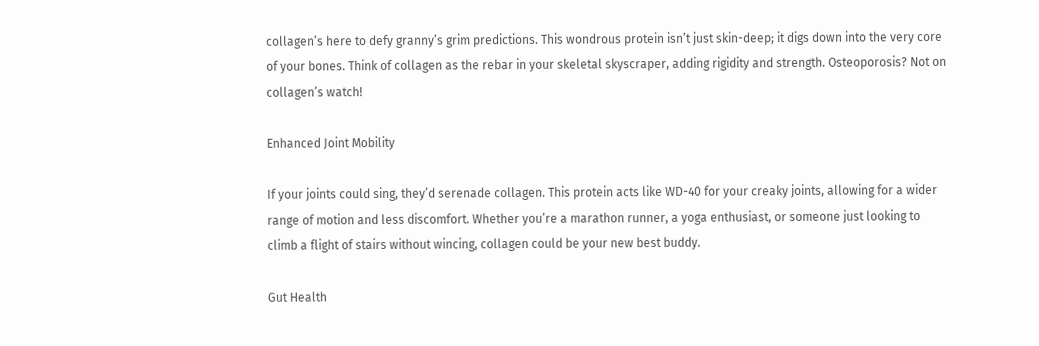collagen’s here to defy granny’s grim predictions. This wondrous protein isn’t just skin-deep; it digs down into the very core of your bones. Think of collagen as the rebar in your skeletal skyscraper, adding rigidity and strength. Osteoporosis? Not on collagen’s watch!

Enhanced Joint Mobility

If your joints could sing, they’d serenade collagen. This protein acts like WD-40 for your creaky joints, allowing for a wider range of motion and less discomfort. Whether you’re a marathon runner, a yoga enthusiast, or someone just looking to climb a flight of stairs without wincing, collagen could be your new best buddy.

Gut Health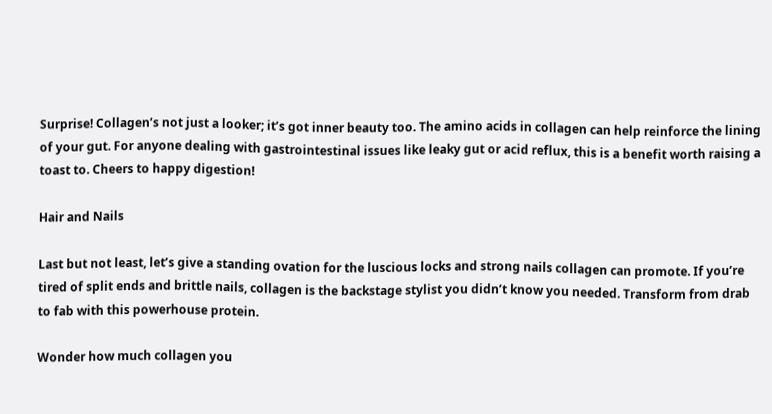Surprise! Collagen’s not just a looker; it’s got inner beauty too. The amino acids in collagen can help reinforce the lining of your gut. For anyone dealing with gastrointestinal issues like leaky gut or acid reflux, this is a benefit worth raising a toast to. Cheers to happy digestion!

Hair and Nails

Last but not least, let’s give a standing ovation for the luscious locks and strong nails collagen can promote. If you’re tired of split ends and brittle nails, collagen is the backstage stylist you didn’t know you needed. Transform from drab to fab with this powerhouse protein.

Wonder how much collagen you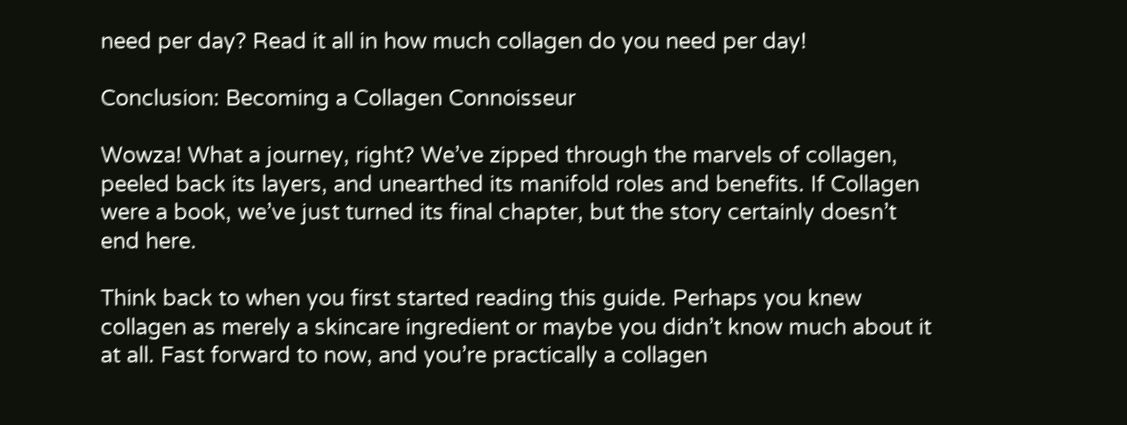need per day? Read it all in how much collagen do you need per day!

Conclusion: Becoming a Collagen Connoisseur

Wowza! What a journey, right? We’ve zipped through the marvels of collagen, peeled back its layers, and unearthed its manifold roles and benefits. If Collagen were a book, we’ve just turned its final chapter, but the story certainly doesn’t end here.

Think back to when you first started reading this guide. Perhaps you knew collagen as merely a skincare ingredient or maybe you didn’t know much about it at all. Fast forward to now, and you’re practically a collagen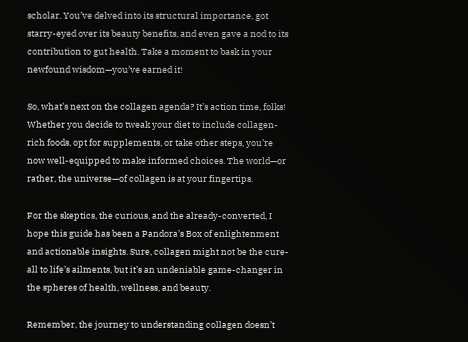scholar. You’ve delved into its structural importance, got starry-eyed over its beauty benefits, and even gave a nod to its contribution to gut health. Take a moment to bask in your newfound wisdom—you’ve earned it!

So, what’s next on the collagen agenda? It’s action time, folks! Whether you decide to tweak your diet to include collagen-rich foods, opt for supplements, or take other steps, you’re now well-equipped to make informed choices. The world—or rather, the universe—of collagen is at your fingertips.

For the skeptics, the curious, and the already-converted, I hope this guide has been a Pandora’s Box of enlightenment and actionable insights. Sure, collagen might not be the cure-all to life’s ailments, but it’s an undeniable game-changer in the spheres of health, wellness, and beauty.

Remember, the journey to understanding collagen doesn’t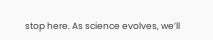stop here. As science evolves, we’ll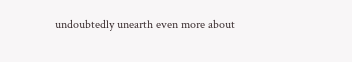undoubtedly unearth even more about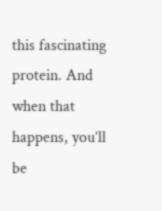this fascinating protein. And when that happens, you’ll be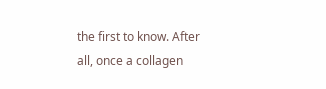the first to know. After all, once a collagen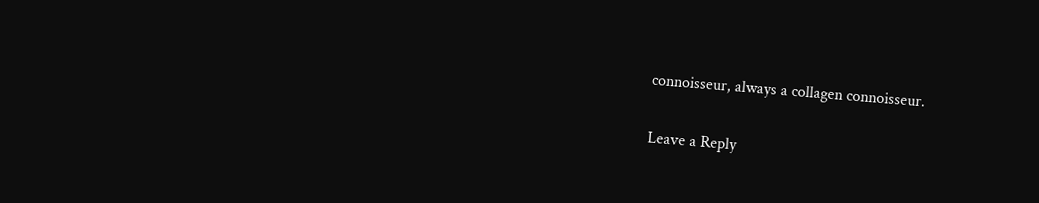connoisseur, always a collagen connoisseur.

Leave a Reply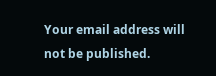Your email address will not be published.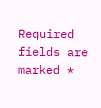Required fields are marked *